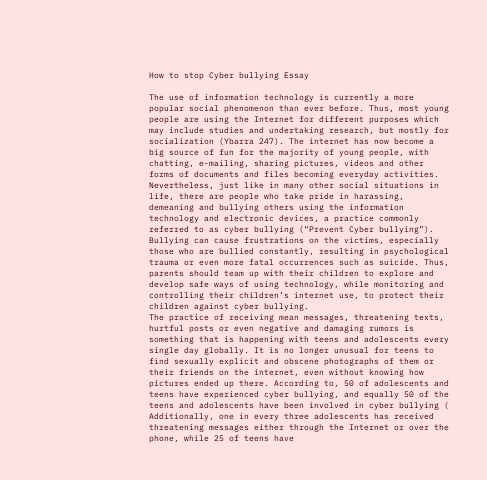How to stop Cyber bullying Essay

The use of information technology is currently a more popular social phenomenon than ever before. Thus, most young people are using the Internet for different purposes which may include studies and undertaking research, but mostly for socialization (Ybarra 247). The internet has now become a big source of fun for the majority of young people, with chatting, e-mailing, sharing pictures, videos and other forms of documents and files becoming everyday activities. Nevertheless, just like in many other social situations in life, there are people who take pride in harassing, demeaning and bullying others using the information technology and electronic devices, a practice commonly referred to as cyber bullying (“Prevent Cyber bullying”). Bullying can cause frustrations on the victims, especially those who are bullied constantly, resulting in psychological trauma or even more fatal occurrences such as suicide. Thus, parents should team up with their children to explore and develop safe ways of using technology, while monitoring and controlling their children’s internet use, to protect their children against cyber bullying.
The practice of receiving mean messages, threatening texts, hurtful posts or even negative and damaging rumors is something that is happening with teens and adolescents every single day globally. It is no longer unusual for teens to find sexually explicit and obscene photographs of them or their friends on the internet, even without knowing how pictures ended up there. According to, 50 of adolescents and teens have experienced cyber bullying, and equally 50 of the teens and adolescents have been involved in cyber bullying ( Additionally, one in every three adolescents has received threatening messages either through the Internet or over the phone, while 25 of teens have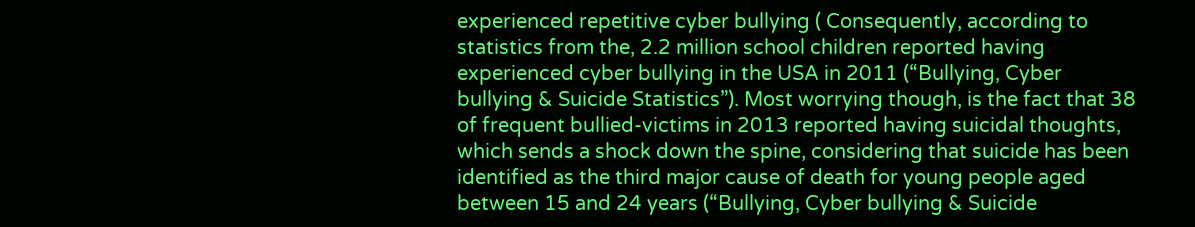experienced repetitive cyber bullying ( Consequently, according to statistics from the, 2.2 million school children reported having experienced cyber bullying in the USA in 2011 (“Bullying, Cyber bullying & Suicide Statistics”). Most worrying though, is the fact that 38 of frequent bullied-victims in 2013 reported having suicidal thoughts, which sends a shock down the spine, considering that suicide has been identified as the third major cause of death for young people aged between 15 and 24 years (“Bullying, Cyber bullying & Suicide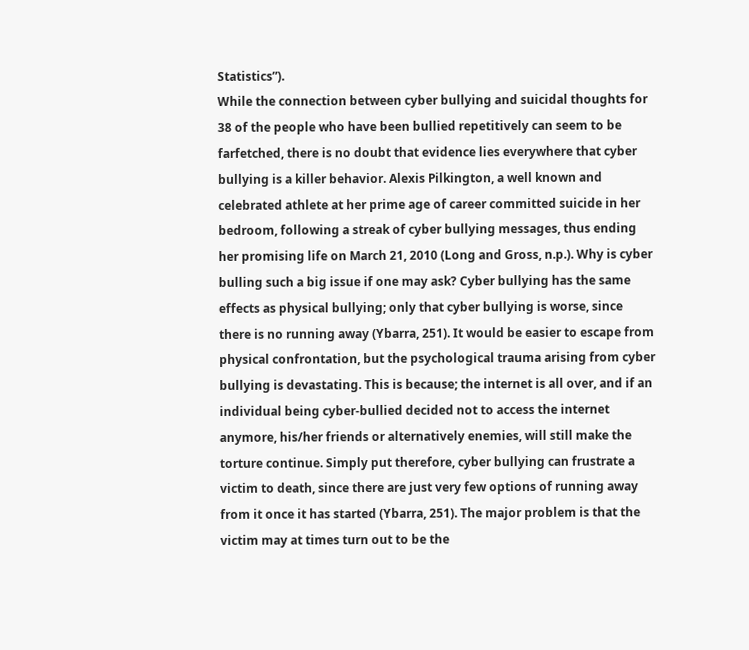Statistics”).
While the connection between cyber bullying and suicidal thoughts for 38 of the people who have been bullied repetitively can seem to be farfetched, there is no doubt that evidence lies everywhere that cyber bullying is a killer behavior. Alexis Pilkington, a well known and celebrated athlete at her prime age of career committed suicide in her bedroom, following a streak of cyber bullying messages, thus ending her promising life on March 21, 2010 (Long and Gross, n.p.). Why is cyber bulling such a big issue if one may ask? Cyber bullying has the same effects as physical bullying; only that cyber bullying is worse, since there is no running away (Ybarra, 251). It would be easier to escape from physical confrontation, but the psychological trauma arising from cyber bullying is devastating. This is because; the internet is all over, and if an individual being cyber-bullied decided not to access the internet anymore, his/her friends or alternatively enemies, will still make the torture continue. Simply put therefore, cyber bullying can frustrate a victim to death, since there are just very few options of running away from it once it has started (Ybarra, 251). The major problem is that the victim may at times turn out to be the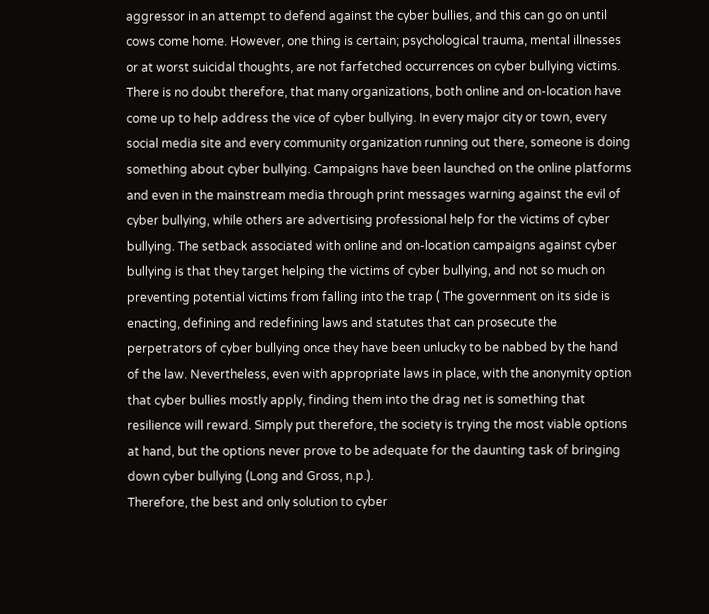aggressor in an attempt to defend against the cyber bullies, and this can go on until cows come home. However, one thing is certain; psychological trauma, mental illnesses or at worst suicidal thoughts, are not farfetched occurrences on cyber bullying victims.
There is no doubt therefore, that many organizations, both online and on-location have come up to help address the vice of cyber bullying. In every major city or town, every social media site and every community organization running out there, someone is doing something about cyber bullying. Campaigns have been launched on the online platforms and even in the mainstream media through print messages warning against the evil of cyber bullying, while others are advertising professional help for the victims of cyber bullying. The setback associated with online and on-location campaigns against cyber bullying is that they target helping the victims of cyber bullying, and not so much on preventing potential victims from falling into the trap ( The government on its side is enacting, defining and redefining laws and statutes that can prosecute the perpetrators of cyber bullying once they have been unlucky to be nabbed by the hand of the law. Nevertheless, even with appropriate laws in place, with the anonymity option that cyber bullies mostly apply, finding them into the drag net is something that resilience will reward. Simply put therefore, the society is trying the most viable options at hand, but the options never prove to be adequate for the daunting task of bringing down cyber bullying (Long and Gross, n.p.).
Therefore, the best and only solution to cyber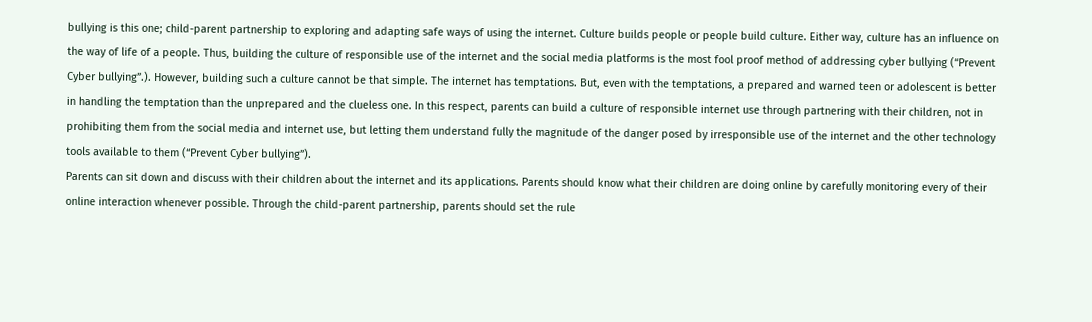bullying is this one; child-parent partnership to exploring and adapting safe ways of using the internet. Culture builds people or people build culture. Either way, culture has an influence on the way of life of a people. Thus, building the culture of responsible use of the internet and the social media platforms is the most fool proof method of addressing cyber bullying (“Prevent Cyber bullying”.). However, building such a culture cannot be that simple. The internet has temptations. But, even with the temptations, a prepared and warned teen or adolescent is better in handling the temptation than the unprepared and the clueless one. In this respect, parents can build a culture of responsible internet use through partnering with their children, not in prohibiting them from the social media and internet use, but letting them understand fully the magnitude of the danger posed by irresponsible use of the internet and the other technology tools available to them (“Prevent Cyber bullying”).
Parents can sit down and discuss with their children about the internet and its applications. Parents should know what their children are doing online by carefully monitoring every of their online interaction whenever possible. Through the child-parent partnership, parents should set the rule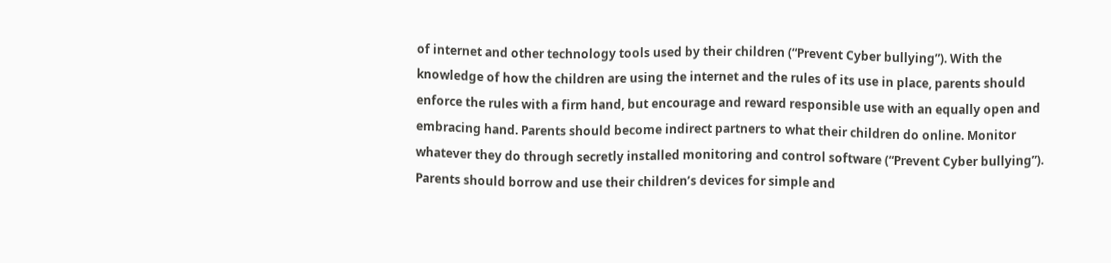of internet and other technology tools used by their children (“Prevent Cyber bullying”). With the knowledge of how the children are using the internet and the rules of its use in place, parents should enforce the rules with a firm hand, but encourage and reward responsible use with an equally open and embracing hand. Parents should become indirect partners to what their children do online. Monitor whatever they do through secretly installed monitoring and control software (“Prevent Cyber bullying”). Parents should borrow and use their children’s devices for simple and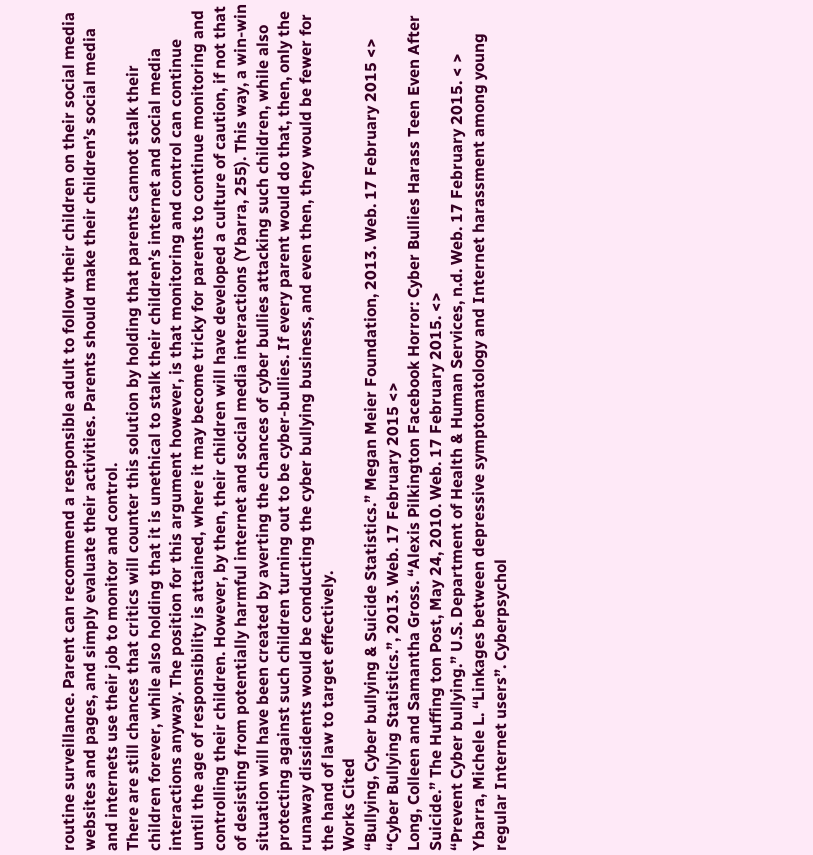routine surveillance. Parent can recommend a responsible adult to follow their children on their social media websites and pages, and simply evaluate their activities. Parents should make their children’s social media and internets use their job to monitor and control.
There are still chances that critics will counter this solution by holding that parents cannot stalk their children forever, while also holding that it is unethical to stalk their children’s internet and social media interactions anyway. The position for this argument however, is that monitoring and control can continue until the age of responsibility is attained, where it may become tricky for parents to continue monitoring and controlling their children. However, by then, their children will have developed a culture of caution, if not that of desisting from potentially harmful internet and social media interactions (Ybarra, 255). This way, a win-win situation will have been created by averting the chances of cyber bullies attacking such children, while also protecting against such children turning out to be cyber-bullies. If every parent would do that, then, only the runaway dissidents would be conducting the cyber bullying business, and even then, they would be fewer for the hand of law to target effectively.
Works Cited
“Bullying, Cyber bullying & Suicide Statistics.” Megan Meier Foundation, 2013. Web. 17 February 2015 <>
“Cyber Bullying Statistics.”, 2013. Web. 17 February 2015 <>
Long, Colleen and Samantha Gross. “Alexis Pilkington Facebook Horror: Cyber Bullies Harass Teen Even After Suicide.” The Huffing ton Post, May 24, 2010. Web. 17 February 2015. <>
“Prevent Cyber bullying.” U.S. Department of Health & Human Services, n.d. Web. 17 February 2015. < >
Ybarra, Michele L. “Linkages between depressive symptomatology and Internet harassment among young regular Internet users”. Cyberpsychol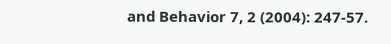and Behavior 7, 2 (2004): 247-57.